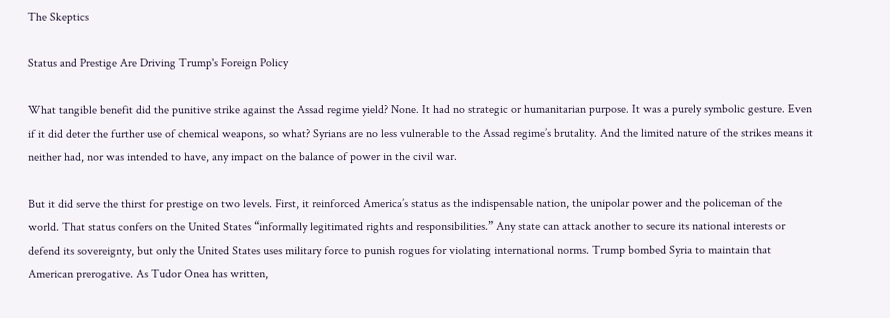The Skeptics

Status and Prestige Are Driving Trump's Foreign Policy

What tangible benefit did the punitive strike against the Assad regime yield? None. It had no strategic or humanitarian purpose. It was a purely symbolic gesture. Even if it did deter the further use of chemical weapons, so what? Syrians are no less vulnerable to the Assad regime’s brutality. And the limited nature of the strikes means it neither had, nor was intended to have, any impact on the balance of power in the civil war.

But it did serve the thirst for prestige on two levels. First, it reinforced America’s status as the indispensable nation, the unipolar power and the policeman of the world. That status confers on the United States “informally legitimated rights and responsibilities.” Any state can attack another to secure its national interests or defend its sovereignty, but only the United States uses military force to punish rogues for violating international norms. Trump bombed Syria to maintain that American prerogative. As Tudor Onea has written,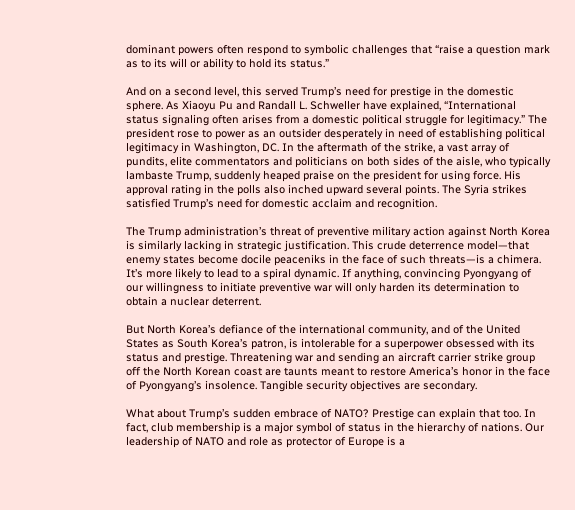dominant powers often respond to symbolic challenges that “raise a question mark as to its will or ability to hold its status.”

And on a second level, this served Trump’s need for prestige in the domestic sphere. As Xiaoyu Pu and Randall L. Schweller have explained, “International status signaling often arises from a domestic political struggle for legitimacy.” The president rose to power as an outsider desperately in need of establishing political legitimacy in Washington, DC. In the aftermath of the strike, a vast array of pundits, elite commentators and politicians on both sides of the aisle, who typically lambaste Trump, suddenly heaped praise on the president for using force. His approval rating in the polls also inched upward several points. The Syria strikes satisfied Trump’s need for domestic acclaim and recognition.

The Trump administration’s threat of preventive military action against North Korea is similarly lacking in strategic justification. This crude deterrence model—that enemy states become docile peaceniks in the face of such threats—is a chimera. It’s more likely to lead to a spiral dynamic. If anything, convincing Pyongyang of our willingness to initiate preventive war will only harden its determination to obtain a nuclear deterrent.

But North Korea’s defiance of the international community, and of the United States as South Korea’s patron, is intolerable for a superpower obsessed with its status and prestige. Threatening war and sending an aircraft carrier strike group off the North Korean coast are taunts meant to restore America’s honor in the face of Pyongyang’s insolence. Tangible security objectives are secondary.

What about Trump’s sudden embrace of NATO? Prestige can explain that too. In fact, club membership is a major symbol of status in the hierarchy of nations. Our leadership of NATO and role as protector of Europe is a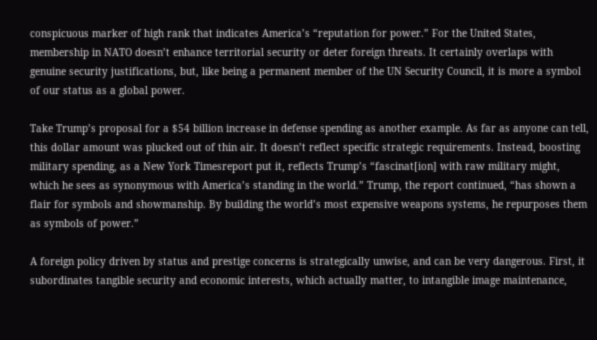conspicuous marker of high rank that indicates America’s “reputation for power.” For the United States, membership in NATO doesn’t enhance territorial security or deter foreign threats. It certainly overlaps with genuine security justifications, but, like being a permanent member of the UN Security Council, it is more a symbol of our status as a global power.

Take Trump’s proposal for a $54 billion increase in defense spending as another example. As far as anyone can tell, this dollar amount was plucked out of thin air. It doesn’t reflect specific strategic requirements. Instead, boosting military spending, as a New York Timesreport put it, reflects Trump’s “fascinat[ion] with raw military might, which he sees as synonymous with America’s standing in the world.” Trump, the report continued, “has shown a flair for symbols and showmanship. By building the world’s most expensive weapons systems, he repurposes them as symbols of power.”

A foreign policy driven by status and prestige concerns is strategically unwise, and can be very dangerous. First, it subordinates tangible security and economic interests, which actually matter, to intangible image maintenance,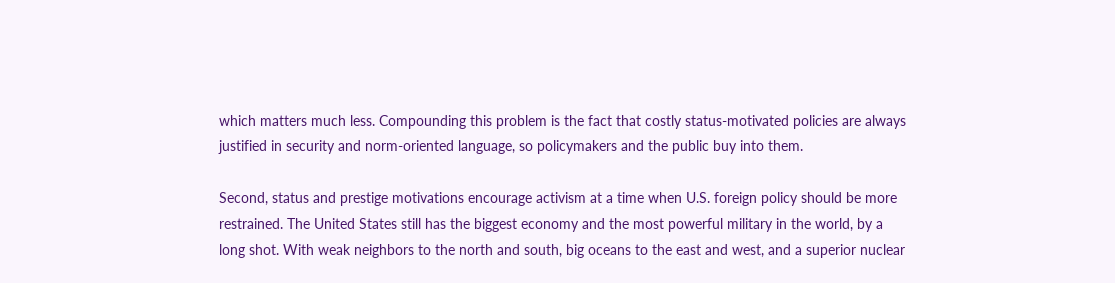which matters much less. Compounding this problem is the fact that costly status-motivated policies are always justified in security and norm-oriented language, so policymakers and the public buy into them.

Second, status and prestige motivations encourage activism at a time when U.S. foreign policy should be more restrained. The United States still has the biggest economy and the most powerful military in the world, by a long shot. With weak neighbors to the north and south, big oceans to the east and west, and a superior nuclear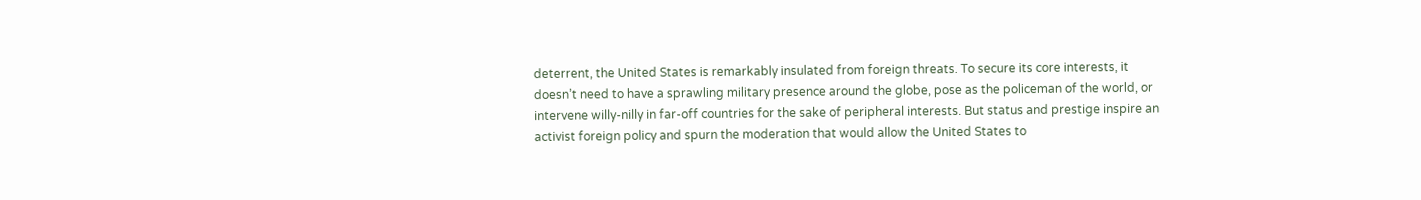deterrent, the United States is remarkably insulated from foreign threats. To secure its core interests, it doesn’t need to have a sprawling military presence around the globe, pose as the policeman of the world, or intervene willy-nilly in far-off countries for the sake of peripheral interests. But status and prestige inspire an activist foreign policy and spurn the moderation that would allow the United States to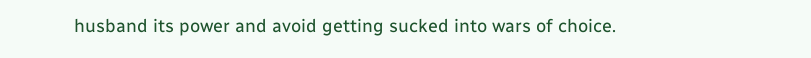husband its power and avoid getting sucked into wars of choice.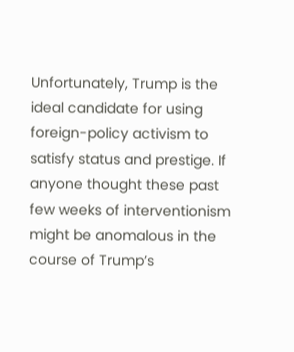Unfortunately, Trump is the ideal candidate for using foreign-policy activism to satisfy status and prestige. If anyone thought these past few weeks of interventionism might be anomalous in the course of Trump’s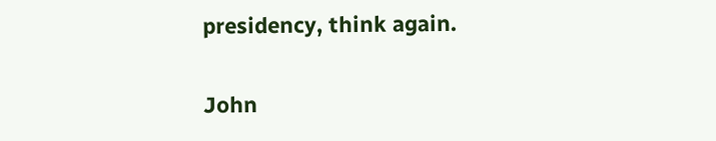presidency, think again.

John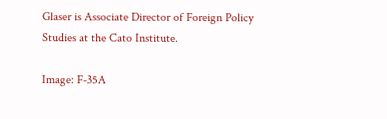Glaser is Associate Director of Foreign Policy Studies at the Cato Institute.

Image: F-35A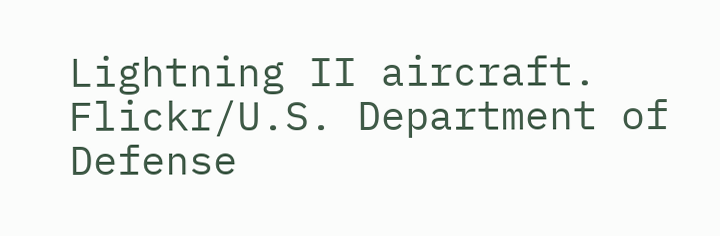Lightning II aircraft. Flickr/U.S. Department of Defense